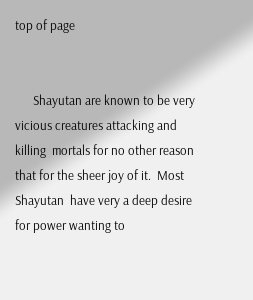top of page


      Shayutan are known to be very vicious creatures attacking and killing  mortals for no other reason that for the sheer joy of it.  Most Shayutan  have very a deep desire for power wanting to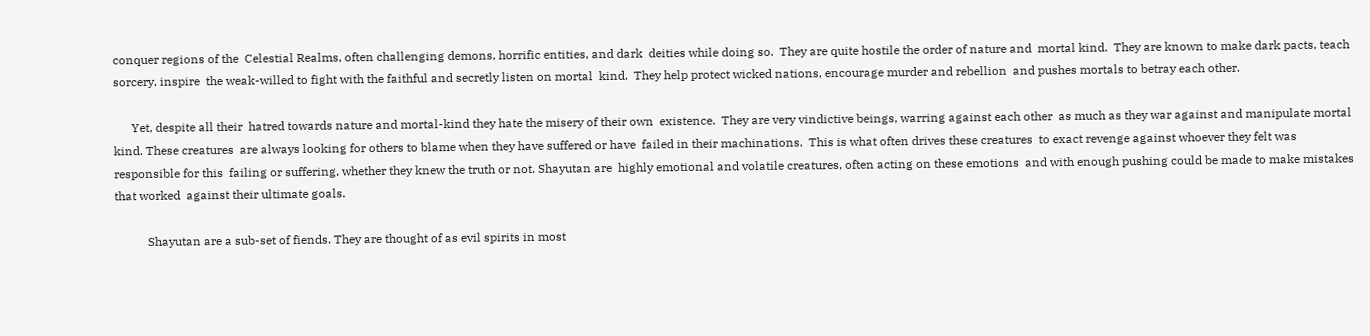conquer regions of the  Celestial Realms, often challenging demons, horrific entities, and dark  deities while doing so.  They are quite hostile the order of nature and  mortal kind.  They are known to make dark pacts, teach sorcery, inspire  the weak-willed to fight with the faithful and secretly listen on mortal  kind.  They help protect wicked nations, encourage murder and rebellion  and pushes mortals to betray each other.

      Yet, despite all their  hatred towards nature and mortal-kind they hate the misery of their own  existence.  They are very vindictive beings, warring against each other  as much as they war against and manipulate mortal kind. These creatures  are always looking for others to blame when they have suffered or have  failed in their machinations.  This is what often drives these creatures  to exact revenge against whoever they felt was responsible for this  failing or suffering, whether they knew the truth or not. Shayutan are  highly emotional and volatile creatures, often acting on these emotions  and with enough pushing could be made to make mistakes that worked  against their ultimate goals.

           Shayutan are a sub-set of fiends. They are thought of as evil spirits in most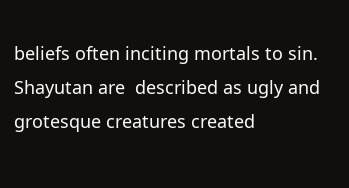beliefs often inciting mortals to sin.  Shayutan are  described as ugly and grotesque creatures created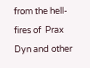from the hell-fires of  Prax Dyn and other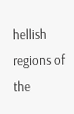hellish regions of the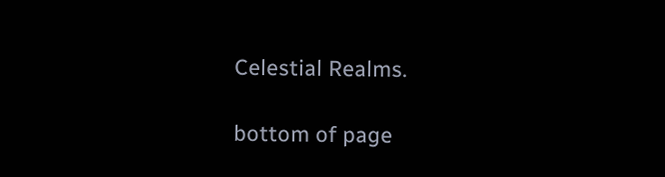Celestial Realms.

bottom of page